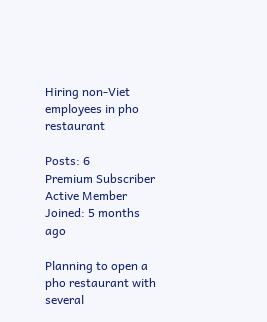Hiring non-Viet employees in pho restaurant

Posts: 6
Premium Subscriber
Active Member
Joined: 5 months ago

Planning to open a pho restaurant with several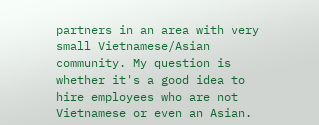partners in an area with very small Vietnamese/Asian community. My question is whether it's a good idea to hire employees who are not Vietnamese or even an Asian.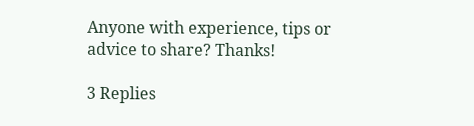Anyone with experience, tips or advice to share? Thanks!

3 Replies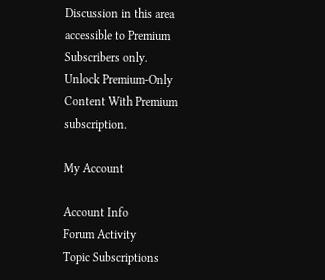Discussion in this area accessible to Premium Subscribers only.
Unlock Premium-Only Content With Premium subscription.

My Account

Account Info
Forum Activity
Topic Subscriptions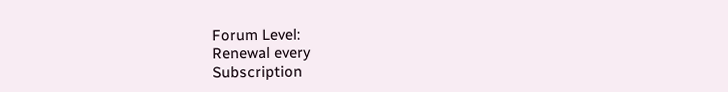Forum Level:
Renewal every
Subscription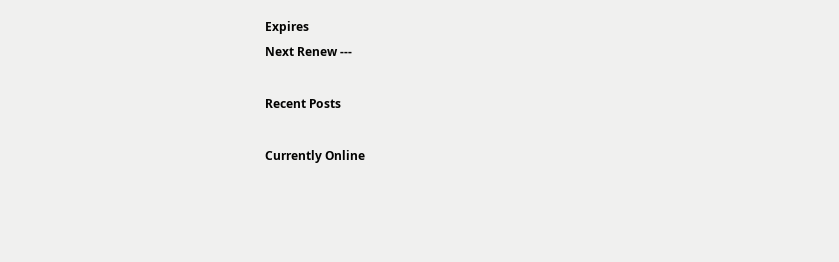Expires
Next Renew ---

Recent Posts

Currently Online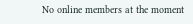No online members at the moment